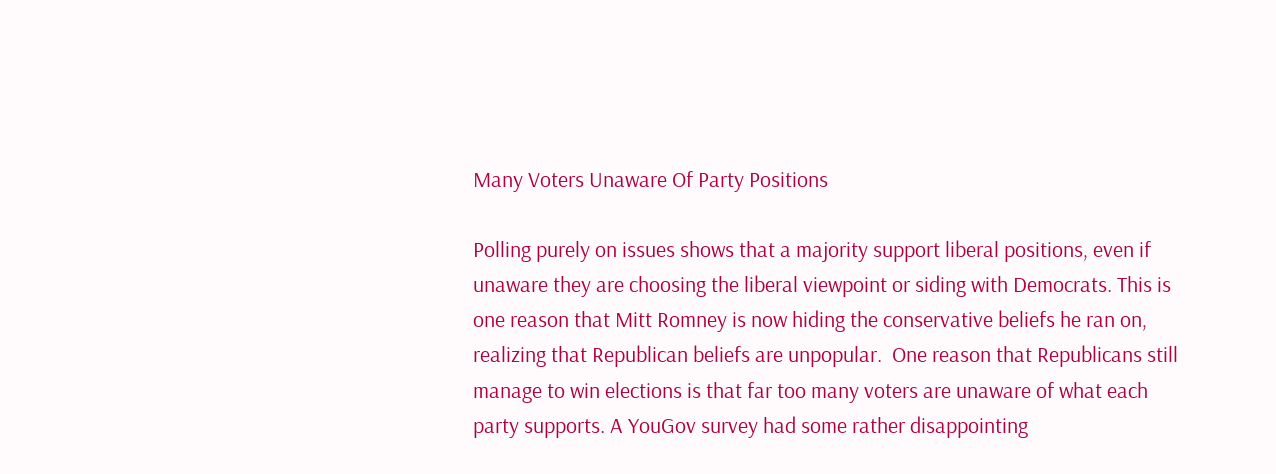Many Voters Unaware Of Party Positions

Polling purely on issues shows that a majority support liberal positions, even if unaware they are choosing the liberal viewpoint or siding with Democrats. This is one reason that Mitt Romney is now hiding the conservative beliefs he ran on, realizing that Republican beliefs are unpopular.  One reason that Republicans still manage to win elections is that far too many voters are unaware of what each party supports. A YouGov survey had some rather disappointing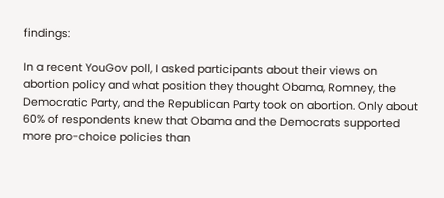findings:

In a recent YouGov poll, I asked participants about their views on abortion policy and what position they thought Obama, Romney, the Democratic Party, and the Republican Party took on abortion. Only about 60% of respondents knew that Obama and the Democrats supported more pro-choice policies than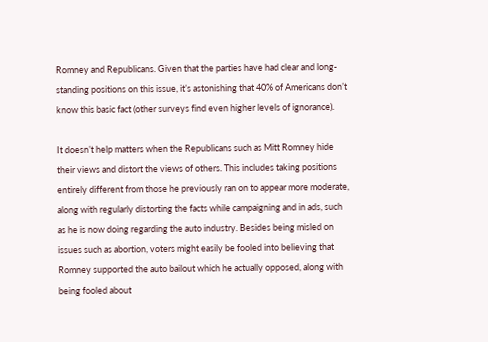Romney and Republicans. Given that the parties have had clear and long-standing positions on this issue, it’s astonishing that 40% of Americans don’t know this basic fact (other surveys find even higher levels of ignorance).

It doesn’t help matters when the Republicans such as Mitt Romney hide their views and distort the views of others. This includes taking positions entirely different from those he previously ran on to appear more moderate, along with regularly distorting the facts while campaigning and in ads, such as he is now doing regarding the auto industry. Besides being misled on issues such as abortion, voters might easily be fooled into believing that Romney supported the auto bailout which he actually opposed, along with being fooled about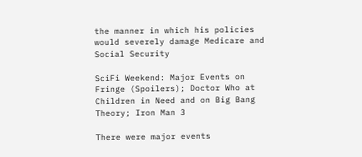the manner in which his policies would severely damage Medicare and Social Security

SciFi Weekend: Major Events on Fringe (Spoilers); Doctor Who at Children in Need and on Big Bang Theory; Iron Man 3

There were major events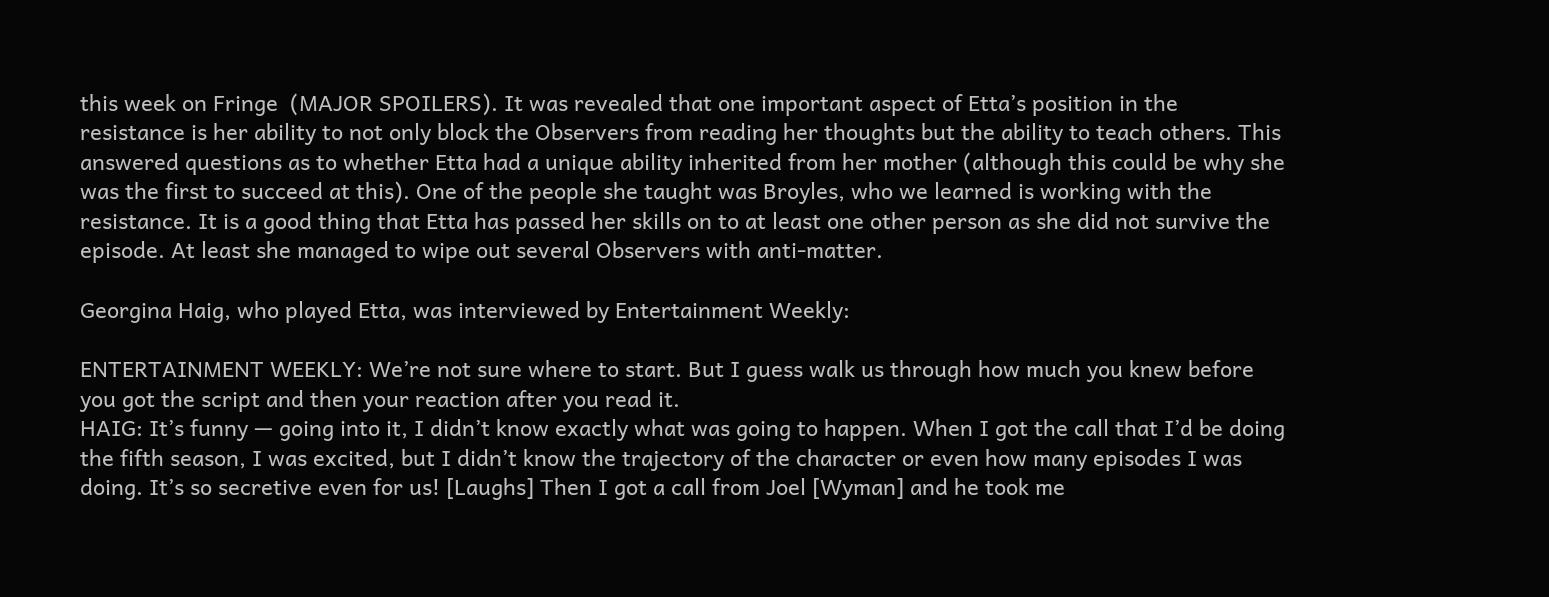this week on Fringe  (MAJOR SPOILERS). It was revealed that one important aspect of Etta’s position in the resistance is her ability to not only block the Observers from reading her thoughts but the ability to teach others. This answered questions as to whether Etta had a unique ability inherited from her mother (although this could be why she was the first to succeed at this). One of the people she taught was Broyles, who we learned is working with the resistance. It is a good thing that Etta has passed her skills on to at least one other person as she did not survive the episode. At least she managed to wipe out several Observers with anti-matter.

Georgina Haig, who played Etta, was interviewed by Entertainment Weekly:

ENTERTAINMENT WEEKLY: We’re not sure where to start. But I guess walk us through how much you knew before you got the script and then your reaction after you read it.
HAIG: It’s funny — going into it, I didn’t know exactly what was going to happen. When I got the call that I’d be doing the fifth season, I was excited, but I didn’t know the trajectory of the character or even how many episodes I was doing. It’s so secretive even for us! [Laughs] Then I got a call from Joel [Wyman] and he took me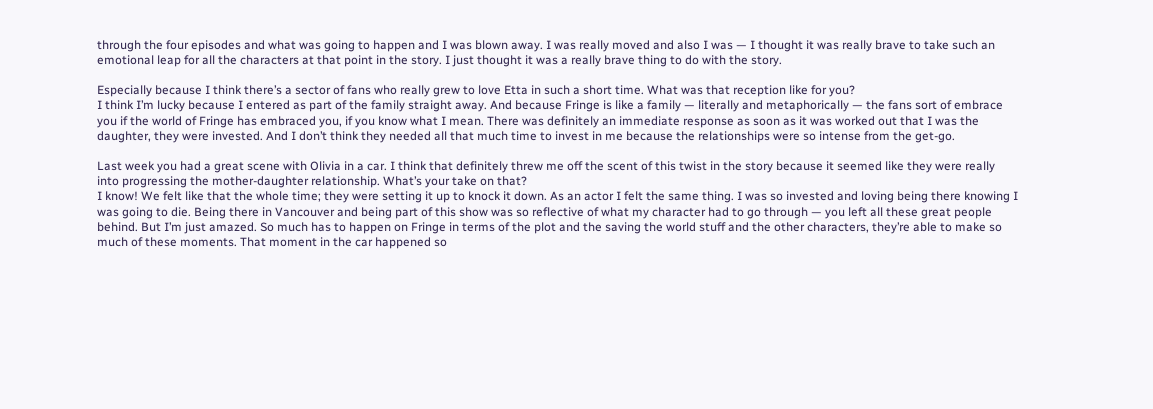through the four episodes and what was going to happen and I was blown away. I was really moved and also I was — I thought it was really brave to take such an emotional leap for all the characters at that point in the story. I just thought it was a really brave thing to do with the story.

Especially because I think there’s a sector of fans who really grew to love Etta in such a short time. What was that reception like for you?
I think I’m lucky because I entered as part of the family straight away. And because Fringe is like a family — literally and metaphorically — the fans sort of embrace you if the world of Fringe has embraced you, if you know what I mean. There was definitely an immediate response as soon as it was worked out that I was the daughter, they were invested. And I don’t think they needed all that much time to invest in me because the relationships were so intense from the get-go.

Last week you had a great scene with Olivia in a car. I think that definitely threw me off the scent of this twist in the story because it seemed like they were really into progressing the mother-daughter relationship. What’s your take on that?
I know! We felt like that the whole time; they were setting it up to knock it down. As an actor I felt the same thing. I was so invested and loving being there knowing I was going to die. Being there in Vancouver and being part of this show was so reflective of what my character had to go through — you left all these great people behind. But I’m just amazed. So much has to happen on Fringe in terms of the plot and the saving the world stuff and the other characters, they’re able to make so much of these moments. That moment in the car happened so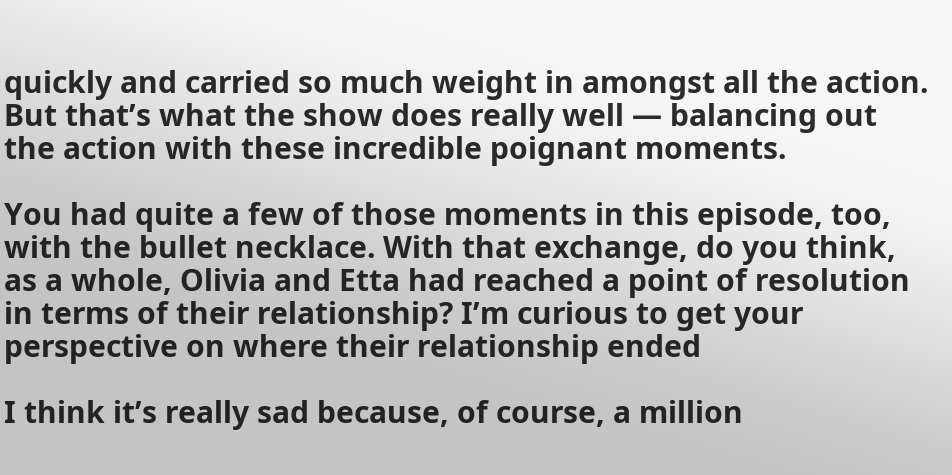quickly and carried so much weight in amongst all the action. But that’s what the show does really well — balancing out the action with these incredible poignant moments.

You had quite a few of those moments in this episode, too, with the bullet necklace. With that exchange, do you think, as a whole, Olivia and Etta had reached a point of resolution in terms of their relationship? I’m curious to get your perspective on where their relationship ended

I think it’s really sad because, of course, a million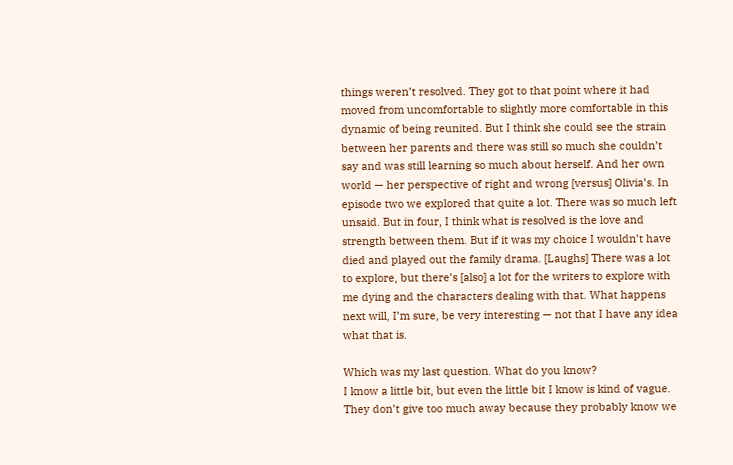things weren’t resolved. They got to that point where it had moved from uncomfortable to slightly more comfortable in this dynamic of being reunited. But I think she could see the strain between her parents and there was still so much she couldn’t say and was still learning so much about herself. And her own world — her perspective of right and wrong [versus] Olivia’s. In episode two we explored that quite a lot. There was so much left unsaid. But in four, I think what is resolved is the love and strength between them. But if it was my choice I wouldn’t have died and played out the family drama. [Laughs] There was a lot to explore, but there’s [also] a lot for the writers to explore with me dying and the characters dealing with that. What happens next will, I’m sure, be very interesting — not that I have any idea what that is.

Which was my last question. What do you know?
I know a little bit, but even the little bit I know is kind of vague. They don’t give too much away because they probably know we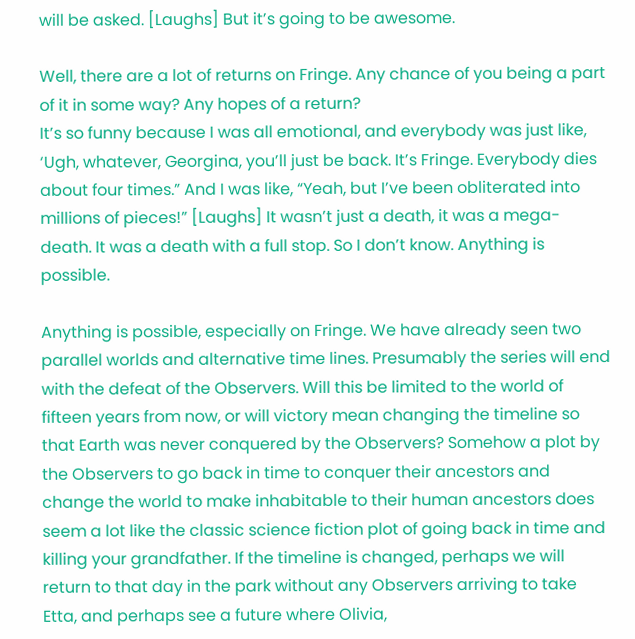will be asked. [Laughs] But it’s going to be awesome.

Well, there are a lot of returns on Fringe. Any chance of you being a part of it in some way? Any hopes of a return?
It’s so funny because I was all emotional, and everybody was just like, ‘Ugh, whatever, Georgina, you’ll just be back. It’s Fringe. Everybody dies about four times.” And I was like, “Yeah, but I’ve been obliterated into millions of pieces!” [Laughs] It wasn’t just a death, it was a mega-death. It was a death with a full stop. So I don’t know. Anything is possible.

Anything is possible, especially on Fringe. We have already seen two parallel worlds and alternative time lines. Presumably the series will end with the defeat of the Observers. Will this be limited to the world of fifteen years from now, or will victory mean changing the timeline so that Earth was never conquered by the Observers? Somehow a plot by the Observers to go back in time to conquer their ancestors and change the world to make inhabitable to their human ancestors does seem a lot like the classic science fiction plot of going back in time and killing your grandfather. If the timeline is changed, perhaps we will return to that day in the park without any Observers arriving to take Etta, and perhaps see a future where Olivia,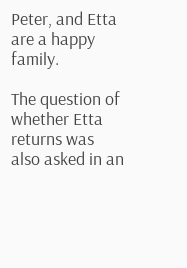Peter, and Etta are a happy family.

The question of whether Etta returns was also asked in an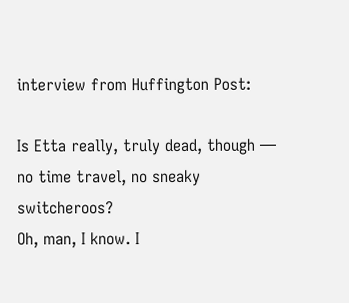interview from Huffington Post:

Is Etta really, truly dead, though — no time travel, no sneaky switcheroos?
Oh, man, I know. I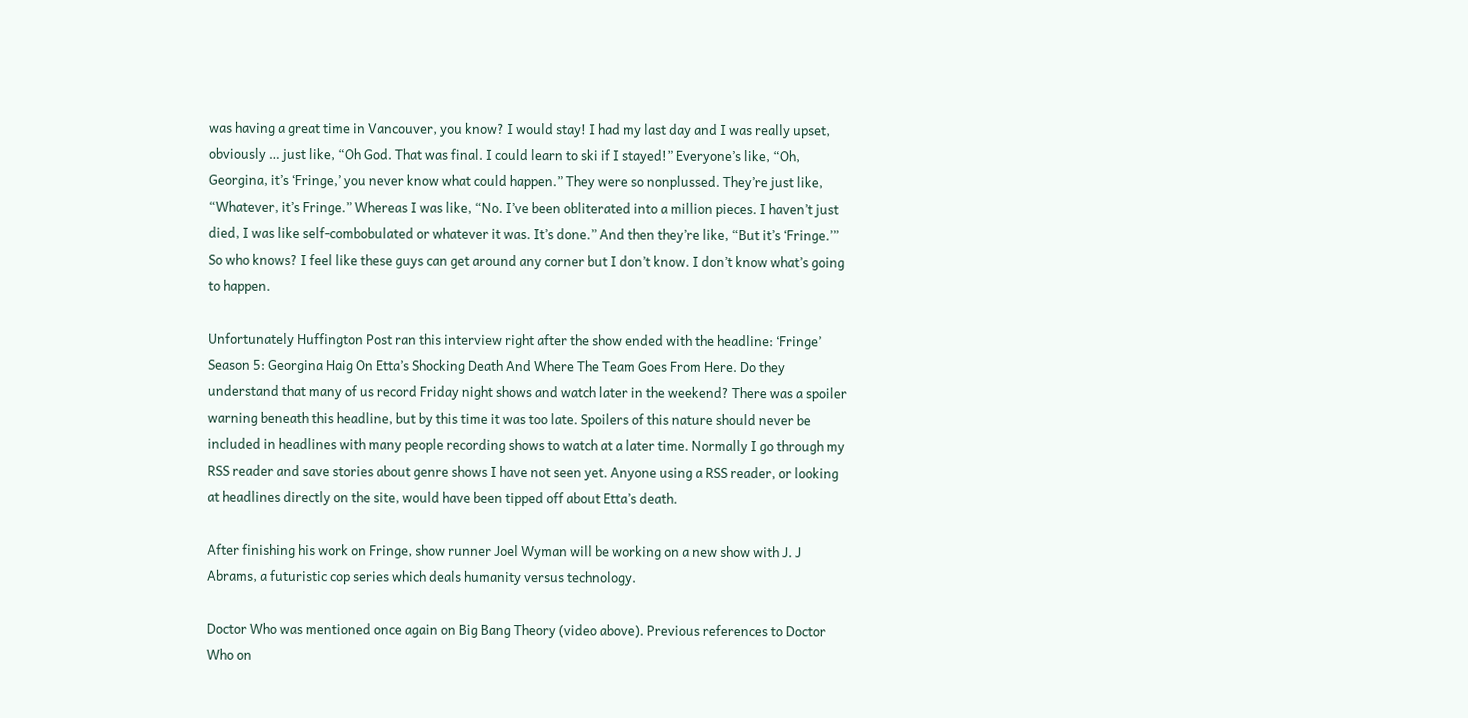was having a great time in Vancouver, you know? I would stay! I had my last day and I was really upset, obviously … just like, “Oh God. That was final. I could learn to ski if I stayed!” Everyone’s like, “Oh, Georgina, it’s ‘Fringe,’ you never know what could happen.” They were so nonplussed. They’re just like, “Whatever, it’s Fringe.” Whereas I was like, “No. I’ve been obliterated into a million pieces. I haven’t just died, I was like self-combobulated or whatever it was. It’s done.” And then they’re like, “But it’s ‘Fringe.’” So who knows? I feel like these guys can get around any corner but I don’t know. I don’t know what’s going to happen.

Unfortunately Huffington Post ran this interview right after the show ended with the headline: ‘Fringe’ Season 5: Georgina Haig On Etta’s Shocking Death And Where The Team Goes From Here. Do they understand that many of us record Friday night shows and watch later in the weekend? There was a spoiler warning beneath this headline, but by this time it was too late. Spoilers of this nature should never be included in headlines with many people recording shows to watch at a later time. Normally I go through my RSS reader and save stories about genre shows I have not seen yet. Anyone using a RSS reader, or looking at headlines directly on the site, would have been tipped off about Etta’s death.

After finishing his work on Fringe, show runner Joel Wyman will be working on a new show with J. J Abrams, a futuristic cop series which deals humanity versus technology.

Doctor Who was mentioned once again on Big Bang Theory (video above). Previous references to Doctor Who on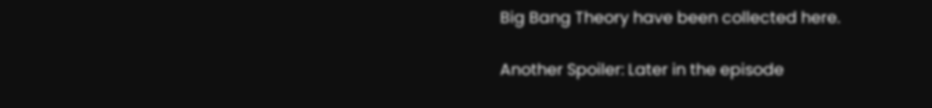Big Bang Theory have been collected here.

Another Spoiler: Later in the episode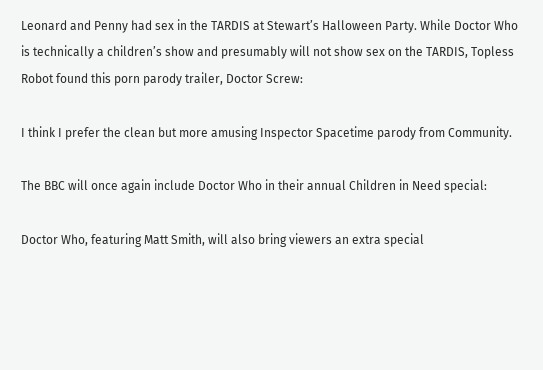Leonard and Penny had sex in the TARDIS at Stewart’s Halloween Party. While Doctor Who is technically a children’s show and presumably will not show sex on the TARDIS, Topless Robot found this porn parody trailer, Doctor Screw:

I think I prefer the clean but more amusing Inspector Spacetime parody from Community.

The BBC will once again include Doctor Who in their annual Children in Need special:

Doctor Who, featuring Matt Smith, will also bring viewers an extra special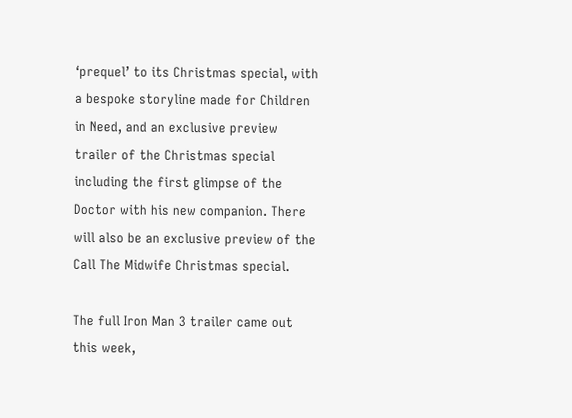‘prequel’ to its Christmas special, with a bespoke storyline made for Children in Need, and an exclusive preview trailer of the Christmas special including the first glimpse of the Doctor with his new companion. There will also be an exclusive preview of the Call The Midwife Christmas special.

The full Iron Man 3 trailer came out this week,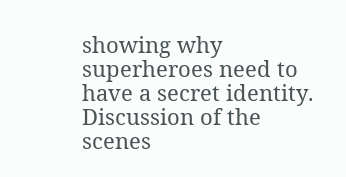showing why superheroes need to have a secret identity. Discussion of the scenes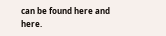can be found here and here.